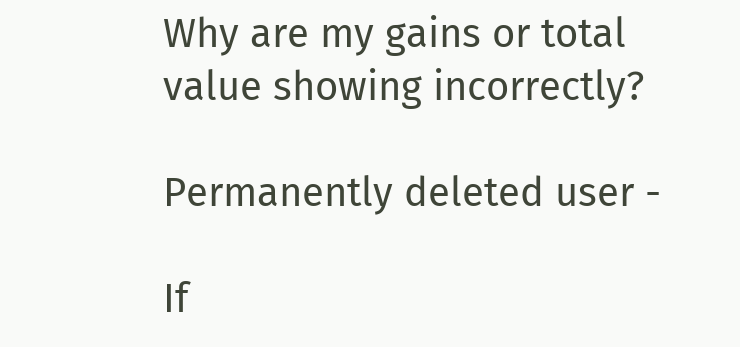Why are my gains or total value showing incorrectly?

Permanently deleted user -

If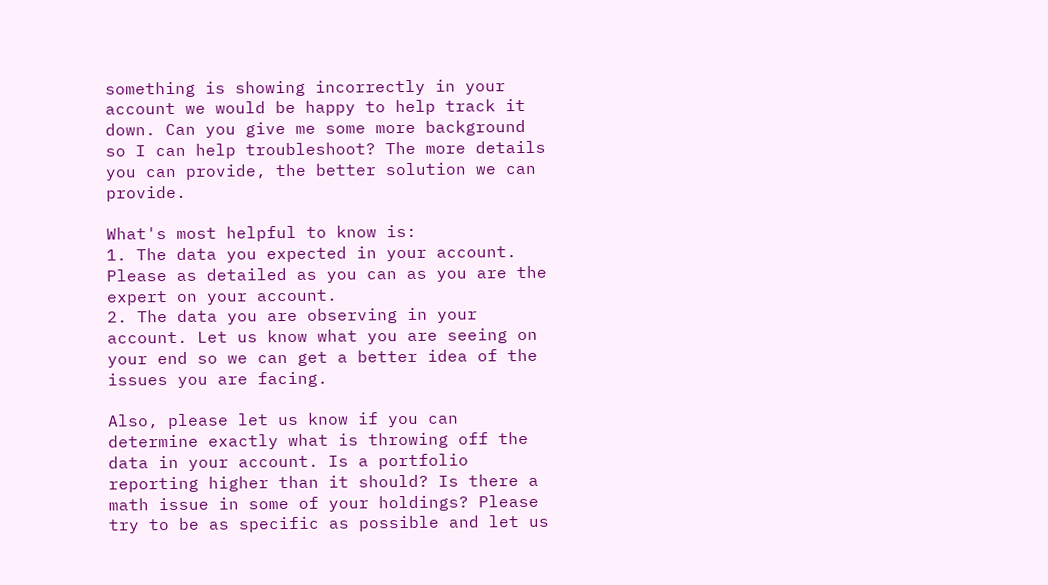something is showing incorrectly in your account we would be happy to help track it down. Can you give me some more background so I can help troubleshoot? The more details you can provide, the better solution we can provide.

What's most helpful to know is:
1. The data you expected in your account. Please as detailed as you can as you are the expert on your account.
2. The data you are observing in your account. Let us know what you are seeing on your end so we can get a better idea of the issues you are facing.

Also, please let us know if you can determine exactly what is throwing off the data in your account. Is a portfolio reporting higher than it should? Is there a math issue in some of your holdings? Please try to be as specific as possible and let us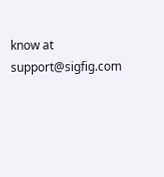know at support@sigfig.com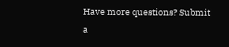Have more questions? Submit a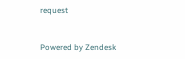request


Powered by Zendesk